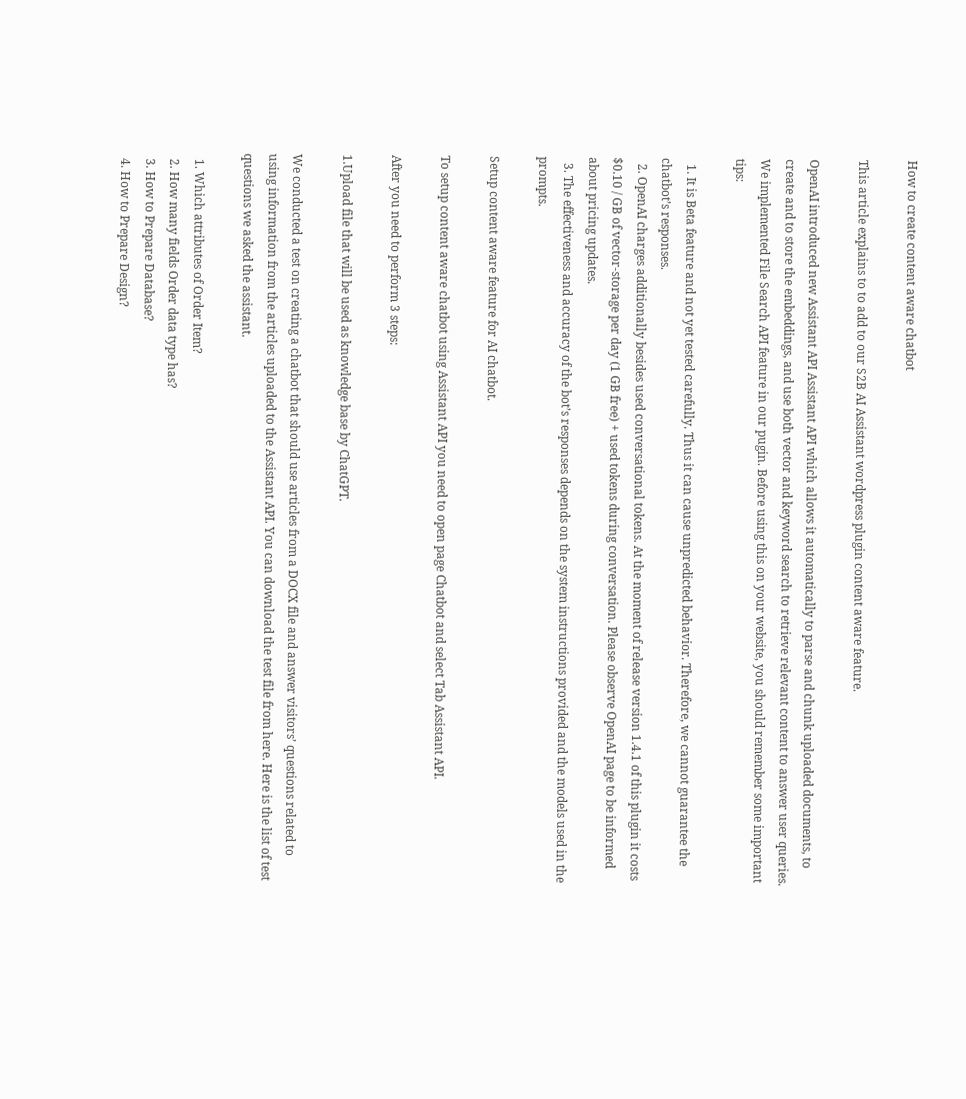How to create content aware chatbot

This article explains to to add to our S2B AI Assistant wordpress plugin content aware feature.

OpenAI introduced new Assistant API Assistant API which allows it automatically to parse and chunk uploaded documents, to create and to store the embeddings, and use both vector and keyword search to retrieve relevant content to answer user queries. We implemented File Search API feature in our pugin. Before using this on your website, you should remember some important tips:

  1. It is Beta feature and not yet tested carefully. Thus it can cause unpredicted behavior. Therefore, we cannot guarantee the chatbot’s responses.
  2. OpenAI charges additionally besides used conversational tokens. At the moment of release version 1.4.1 of this plugin it costs $0.10 / GB of vector-storage per day (1 GB free) + used tokens during conversation. Please observe OpenAI page to be informed about pricing updates.
  3. The effectiveness and accuracy of the bot’s responses depends on the system instructions provided and the models used in the prompts.

Setup content aware feature for AI chatbot.

To setup content aware chatbot using Assistant API you need to open page Chatbot and select Tab Assistant API.

After you need to perform 3 steps:

1.Upload file that will be used as knowledge base by ChatGPT.

We conducted a test on creating a chatbot that should use articles from a DOCX file and answer visitors’ questions related to using information from the articles uploaded to the Assistant API. You can download the test file from here. Here is the list of test questions we asked the assistant.

  1. Which attributes of Order Item?
  2. How many fields Order data type has?
  3. How to Prepare Database?
  4. How to Prepare Design?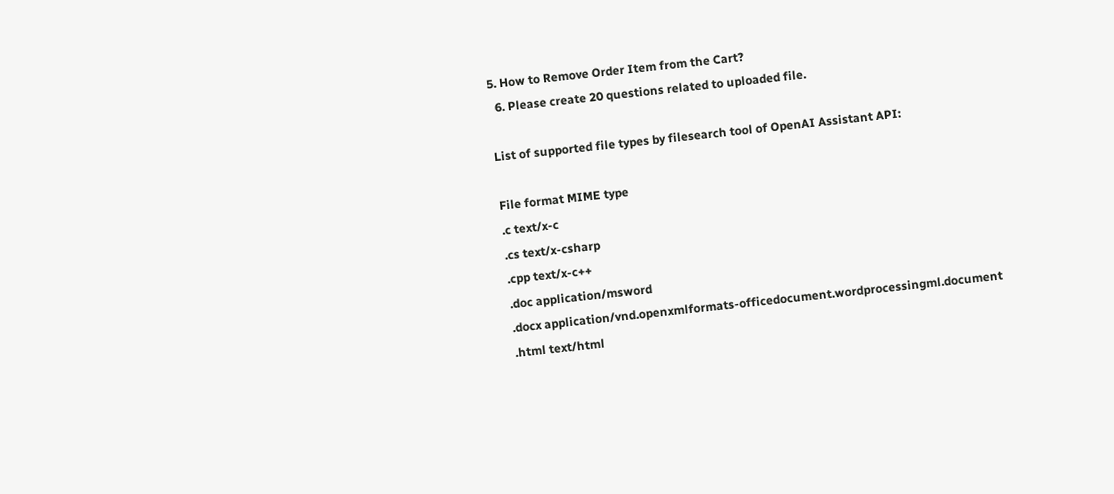5. How to Remove Order Item from the Cart?
  6. Please create 20 questions related to uploaded file.

List of supported file types by filesearch tool of OpenAI Assistant API:

File format MIME type
.c text/x-c
.cs text/x-csharp
.cpp text/x-c++
.doc application/msword
.docx application/vnd.openxmlformats-officedocument.wordprocessingml.document
.html text/html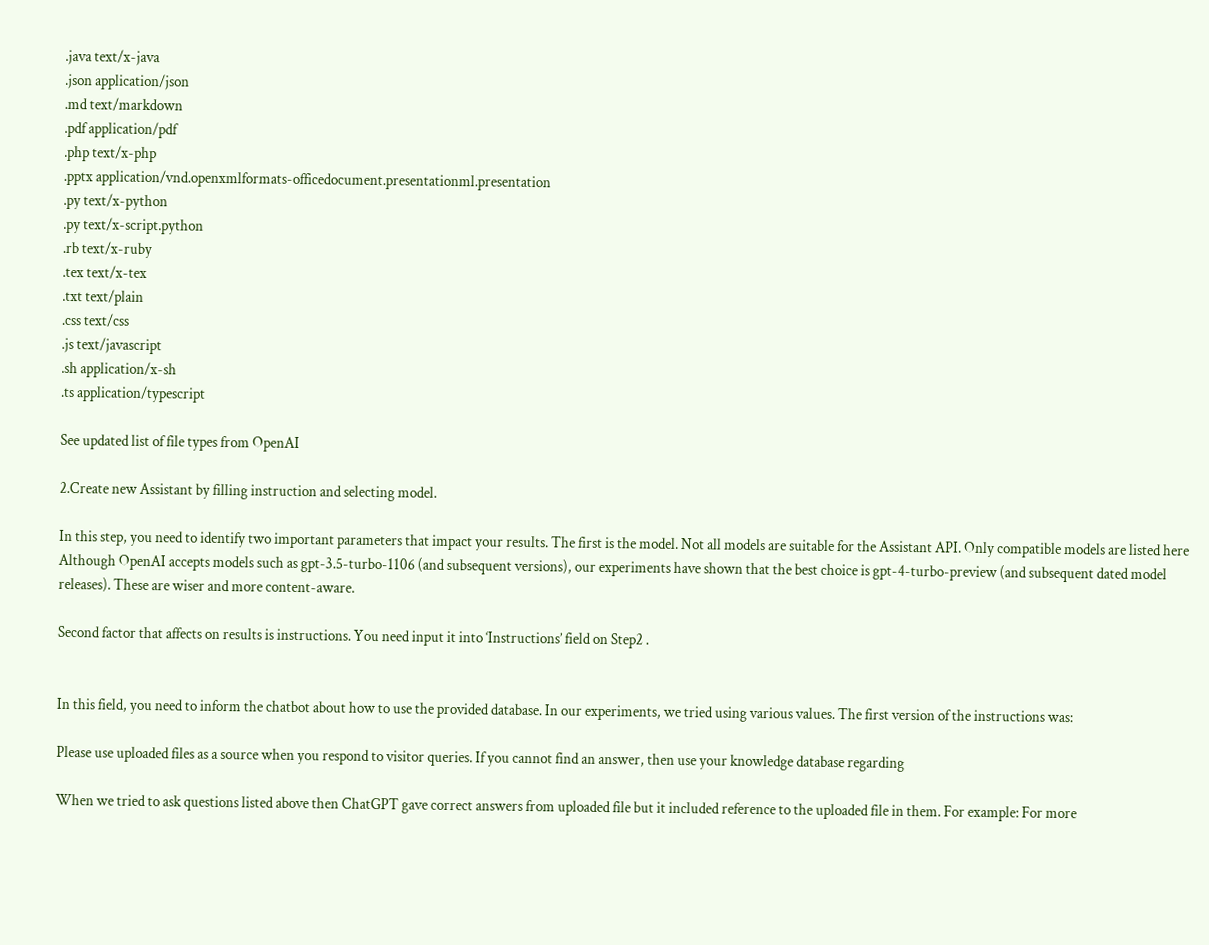.java text/x-java
.json application/json
.md text/markdown
.pdf application/pdf
.php text/x-php
.pptx application/vnd.openxmlformats-officedocument.presentationml.presentation
.py text/x-python
.py text/x-script.python
.rb text/x-ruby
.tex text/x-tex
.txt text/plain
.css text/css
.js text/javascript
.sh application/x-sh
.ts application/typescript

See updated list of file types from OpenAI

2.Create new Assistant by filling instruction and selecting model.

In this step, you need to identify two important parameters that impact your results. The first is the model. Not all models are suitable for the Assistant API. Only compatible models are listed here Although OpenAI accepts models such as gpt-3.5-turbo-1106 (and subsequent versions), our experiments have shown that the best choice is gpt-4-turbo-preview (and subsequent dated model releases). These are wiser and more content-aware.

Second factor that affects on results is instructions. You need input it into ‘Instructions’ field on Step2 .


In this field, you need to inform the chatbot about how to use the provided database. In our experiments, we tried using various values. The first version of the instructions was:

Please use uploaded files as a source when you respond to visitor queries. If you cannot find an answer, then use your knowledge database regarding

When we tried to ask questions listed above then ChatGPT gave correct answers from uploaded file but it included reference to the uploaded file in them. For example: For more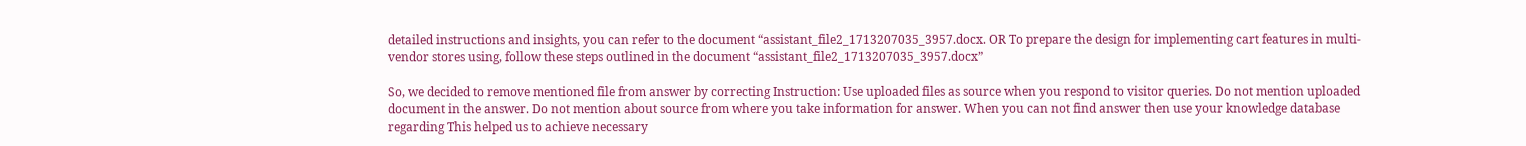detailed instructions and insights, you can refer to the document “assistant_file2_1713207035_3957.docx. OR To prepare the design for implementing cart features in multi-vendor stores using, follow these steps outlined in the document “assistant_file2_1713207035_3957.docx”

So, we decided to remove mentioned file from answer by correcting Instruction: Use uploaded files as source when you respond to visitor queries. Do not mention uploaded document in the answer. Do not mention about source from where you take information for answer. When you can not find answer then use your knowledge database regarding This helped us to achieve necessary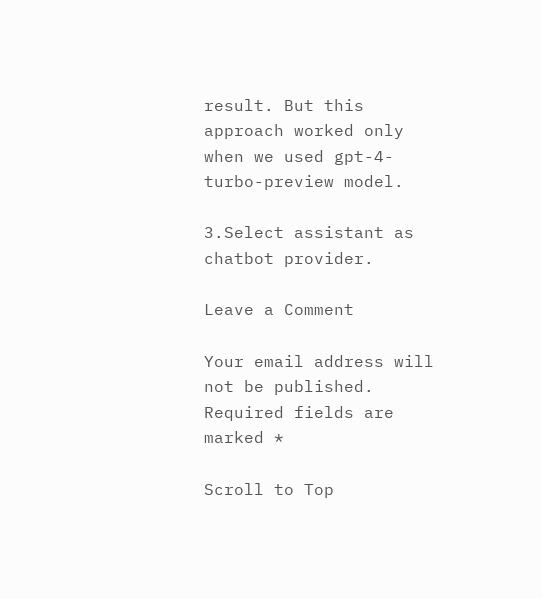result. But this approach worked only when we used gpt-4-turbo-preview model.

3.Select assistant as chatbot provider.

Leave a Comment

Your email address will not be published. Required fields are marked *

Scroll to Top